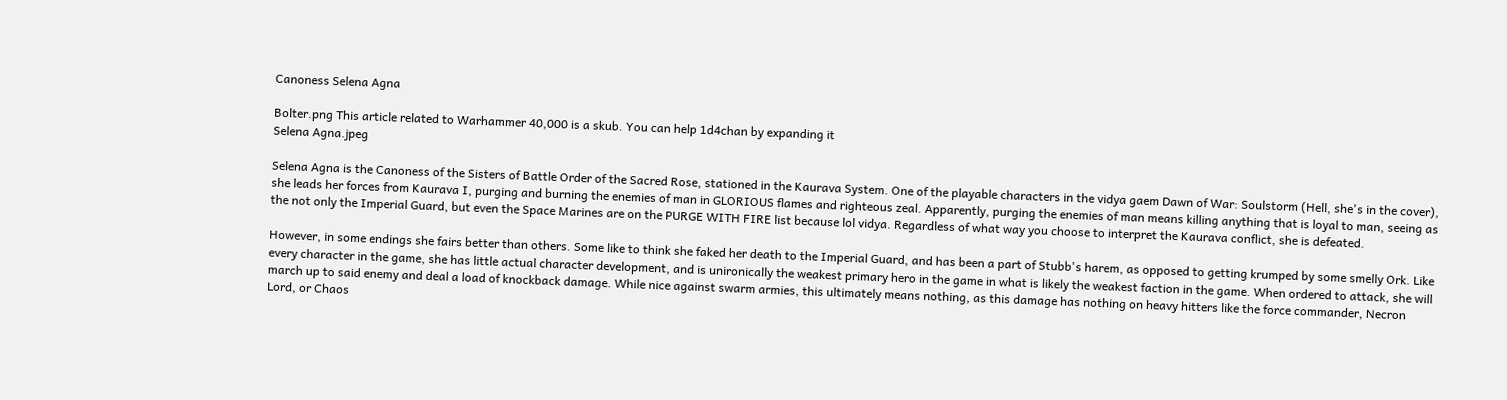Canoness Selena Agna

Bolter.png This article related to Warhammer 40,000 is a skub. You can help 1d4chan by expanding it
Selena Agna.jpeg

Selena Agna is the Canoness of the Sisters of Battle Order of the Sacred Rose, stationed in the Kaurava System. One of the playable characters in the vidya gaem Dawn of War: Soulstorm (Hell, she's in the cover), she leads her forces from Kaurava I, purging and burning the enemies of man in GLORIOUS flames and righteous zeal. Apparently, purging the enemies of man means killing anything that is loyal to man, seeing as the not only the Imperial Guard, but even the Space Marines are on the PURGE WITH FIRE list because lol vidya. Regardless of what way you choose to interpret the Kaurava conflict, she is defeated.

However, in some endings she fairs better than others. Some like to think she faked her death to the Imperial Guard, and has been a part of Stubb's harem, as opposed to getting krumped by some smelly Ork. Like every character in the game, she has little actual character development, and is unironically the weakest primary hero in the game in what is likely the weakest faction in the game. When ordered to attack, she will march up to said enemy and deal a load of knockback damage. While nice against swarm armies, this ultimately means nothing, as this damage has nothing on heavy hitters like the force commander, Necron Lord, or Chaos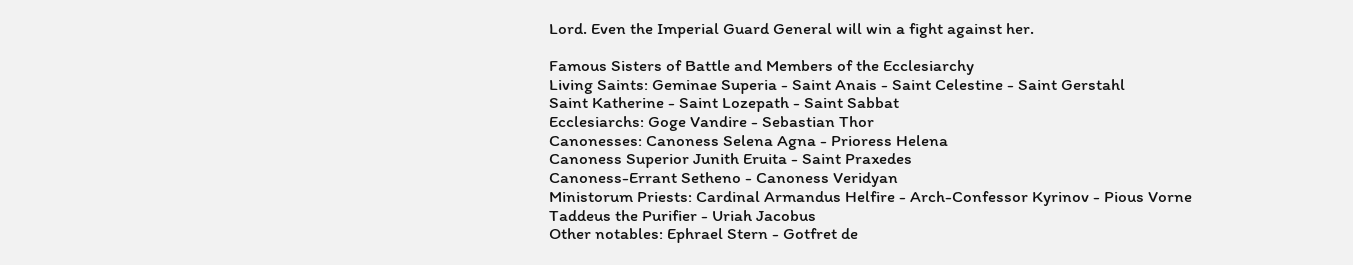Lord. Even the Imperial Guard General will win a fight against her.

Famous Sisters of Battle and Members of the Ecclesiarchy
Living Saints: Geminae Superia - Saint Anais - Saint Celestine - Saint Gerstahl
Saint Katherine - Saint Lozepath - Saint Sabbat
Ecclesiarchs: Goge Vandire - Sebastian Thor
Canonesses: Canoness Selena Agna - Prioress Helena
Canoness Superior Junith Eruita - Saint Praxedes
Canoness-Errant Setheno - Canoness Veridyan
Ministorum Priests: Cardinal Armandus Helfire - Arch-Confessor Kyrinov - Pious Vorne
Taddeus the Purifier - Uriah Jacobus
Other notables: Ephrael Stern - Gotfret de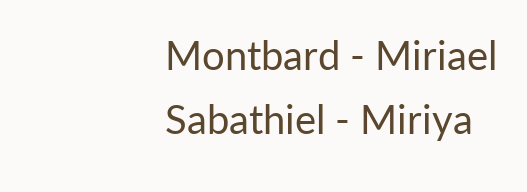Montbard - Miriael Sabathiel - Miriya